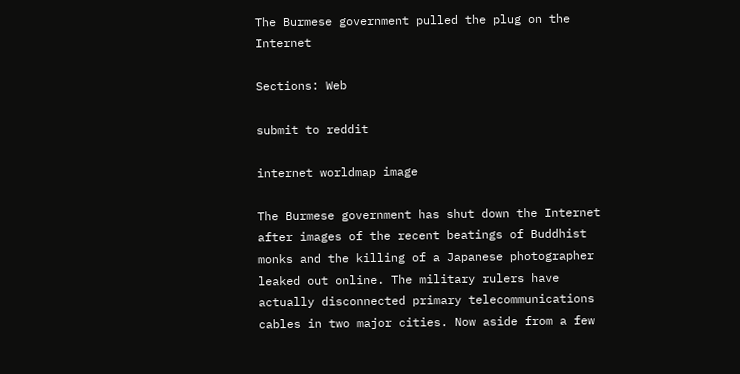The Burmese government pulled the plug on the Internet

Sections: Web

submit to reddit

internet worldmap image

The Burmese government has shut down the Internet after images of the recent beatings of Buddhist monks and the killing of a Japanese photographer leaked out online. The military rulers have actually disconnected primary telecommunications cables in two major cities. Now aside from a few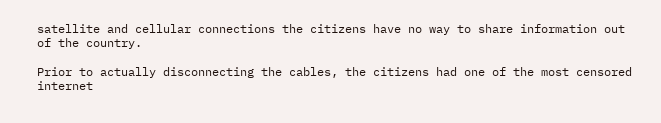satellite and cellular connections the citizens have no way to share information out of the country.

Prior to actually disconnecting the cables, the citizens had one of the most censored internet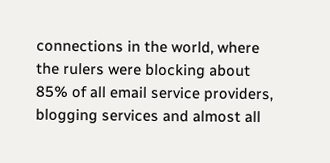connections in the world, where the rulers were blocking about 85% of all email service providers, blogging services and almost all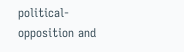political-opposition and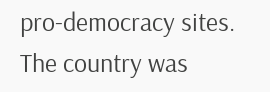pro-democracy sites. The country was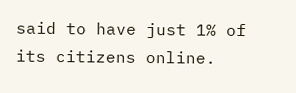said to have just 1% of its citizens online.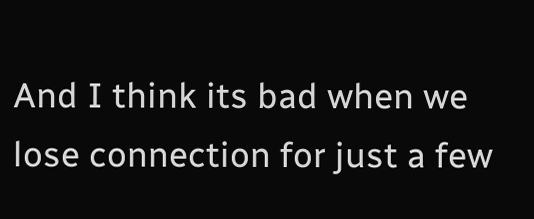And I think its bad when we lose connection for just a few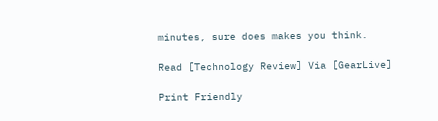minutes, sure does makes you think.

Read [Technology Review] Via [GearLive]

Print Friendly